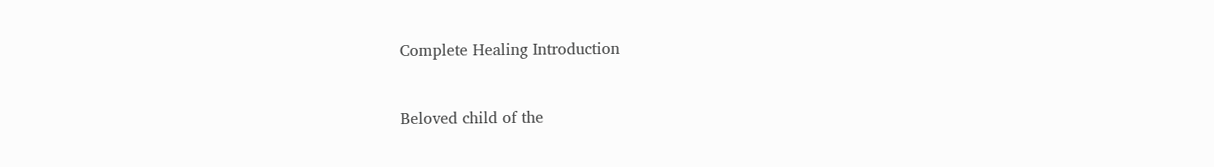Complete Healing Introduction


Beloved child of the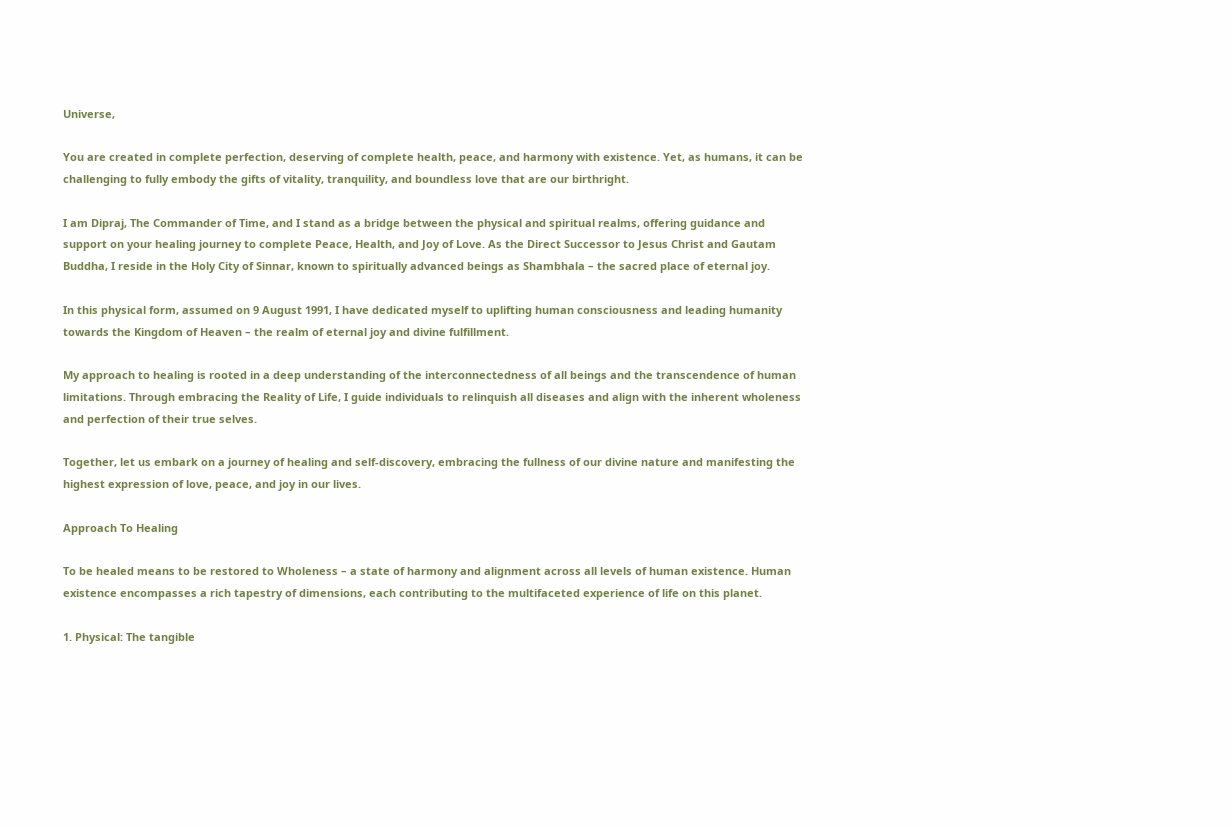Universe,

You are created in complete perfection, deserving of complete health, peace, and harmony with existence. Yet, as humans, it can be challenging to fully embody the gifts of vitality, tranquility, and boundless love that are our birthright.

I am Dipraj, The Commander of Time, and I stand as a bridge between the physical and spiritual realms, offering guidance and support on your healing journey to complete Peace, Health, and Joy of Love. As the Direct Successor to Jesus Christ and Gautam Buddha, I reside in the Holy City of Sinnar, known to spiritually advanced beings as Shambhala – the sacred place of eternal joy.

In this physical form, assumed on 9 August 1991, I have dedicated myself to uplifting human consciousness and leading humanity towards the Kingdom of Heaven – the realm of eternal joy and divine fulfillment.

My approach to healing is rooted in a deep understanding of the interconnectedness of all beings and the transcendence of human limitations. Through embracing the Reality of Life, I guide individuals to relinquish all diseases and align with the inherent wholeness and perfection of their true selves.

Together, let us embark on a journey of healing and self-discovery, embracing the fullness of our divine nature and manifesting the highest expression of love, peace, and joy in our lives.

Approach To Healing

To be healed means to be restored to Wholeness – a state of harmony and alignment across all levels of human existence. Human existence encompasses a rich tapestry of dimensions, each contributing to the multifaceted experience of life on this planet.

1. Physical: The tangible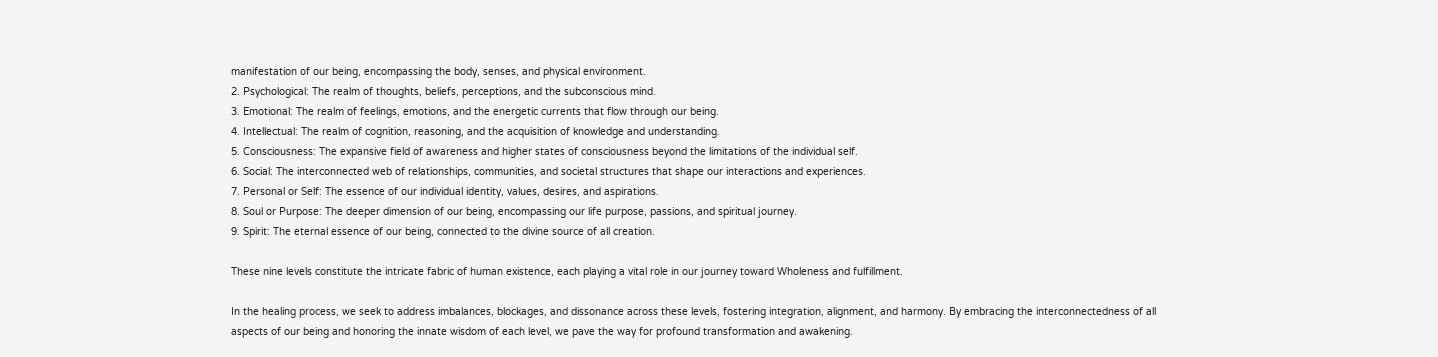manifestation of our being, encompassing the body, senses, and physical environment.
2. Psychological: The realm of thoughts, beliefs, perceptions, and the subconscious mind.
3. Emotional: The realm of feelings, emotions, and the energetic currents that flow through our being.
4. Intellectual: The realm of cognition, reasoning, and the acquisition of knowledge and understanding.
5. Consciousness: The expansive field of awareness and higher states of consciousness beyond the limitations of the individual self.
6. Social: The interconnected web of relationships, communities, and societal structures that shape our interactions and experiences.
7. Personal or Self: The essence of our individual identity, values, desires, and aspirations.
8. Soul or Purpose: The deeper dimension of our being, encompassing our life purpose, passions, and spiritual journey.
9. Spirit: The eternal essence of our being, connected to the divine source of all creation.

These nine levels constitute the intricate fabric of human existence, each playing a vital role in our journey toward Wholeness and fulfillment.

In the healing process, we seek to address imbalances, blockages, and dissonance across these levels, fostering integration, alignment, and harmony. By embracing the interconnectedness of all aspects of our being and honoring the innate wisdom of each level, we pave the way for profound transformation and awakening.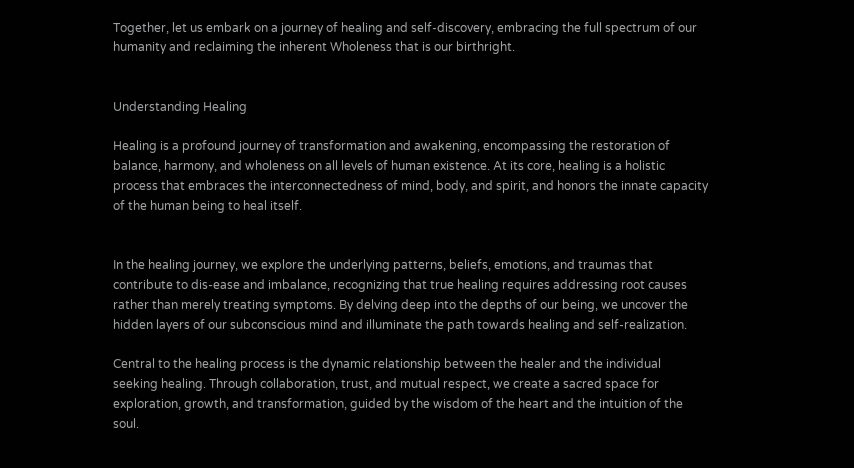Together, let us embark on a journey of healing and self-discovery, embracing the full spectrum of our humanity and reclaiming the inherent Wholeness that is our birthright.


Understanding Healing

Healing is a profound journey of transformation and awakening, encompassing the restoration of balance, harmony, and wholeness on all levels of human existence. At its core, healing is a holistic process that embraces the interconnectedness of mind, body, and spirit, and honors the innate capacity of the human being to heal itself.


In the healing journey, we explore the underlying patterns, beliefs, emotions, and traumas that contribute to dis-ease and imbalance, recognizing that true healing requires addressing root causes rather than merely treating symptoms. By delving deep into the depths of our being, we uncover the hidden layers of our subconscious mind and illuminate the path towards healing and self-realization.

Central to the healing process is the dynamic relationship between the healer and the individual seeking healing. Through collaboration, trust, and mutual respect, we create a sacred space for exploration, growth, and transformation, guided by the wisdom of the heart and the intuition of the soul.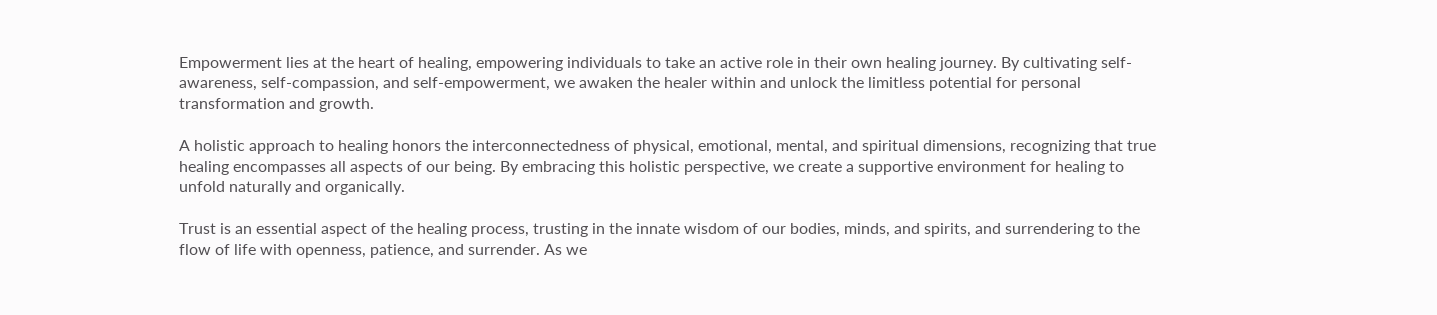Empowerment lies at the heart of healing, empowering individuals to take an active role in their own healing journey. By cultivating self-awareness, self-compassion, and self-empowerment, we awaken the healer within and unlock the limitless potential for personal transformation and growth.

A holistic approach to healing honors the interconnectedness of physical, emotional, mental, and spiritual dimensions, recognizing that true healing encompasses all aspects of our being. By embracing this holistic perspective, we create a supportive environment for healing to unfold naturally and organically.

Trust is an essential aspect of the healing process, trusting in the innate wisdom of our bodies, minds, and spirits, and surrendering to the flow of life with openness, patience, and surrender. As we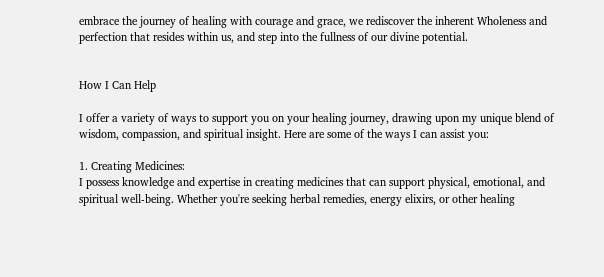embrace the journey of healing with courage and grace, we rediscover the inherent Wholeness and perfection that resides within us, and step into the fullness of our divine potential.


How I Can Help

I offer a variety of ways to support you on your healing journey, drawing upon my unique blend of wisdom, compassion, and spiritual insight. Here are some of the ways I can assist you:

1. Creating Medicines:
I possess knowledge and expertise in creating medicines that can support physical, emotional, and spiritual well-being. Whether you're seeking herbal remedies, energy elixirs, or other healing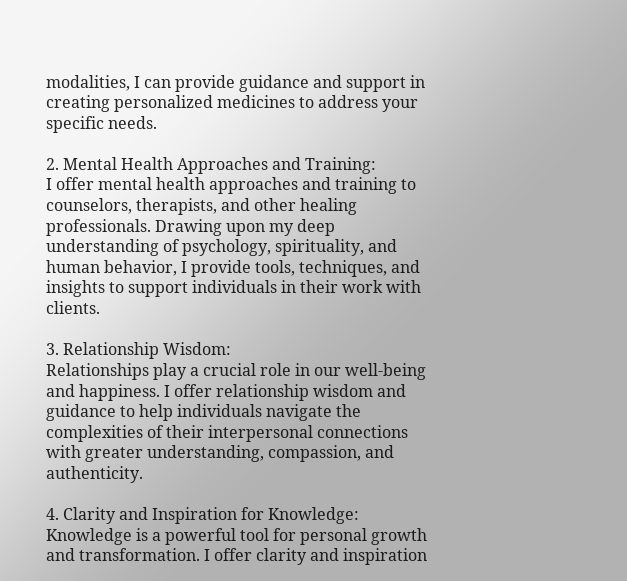modalities, I can provide guidance and support in creating personalized medicines to address your specific needs.

2. Mental Health Approaches and Training:
I offer mental health approaches and training to counselors, therapists, and other healing professionals. Drawing upon my deep understanding of psychology, spirituality, and human behavior, I provide tools, techniques, and insights to support individuals in their work with clients.

3. Relationship Wisdom:
Relationships play a crucial role in our well-being and happiness. I offer relationship wisdom and guidance to help individuals navigate the complexities of their interpersonal connections with greater understanding, compassion, and authenticity.

4. Clarity and Inspiration for Knowledge:
Knowledge is a powerful tool for personal growth and transformation. I offer clarity and inspiration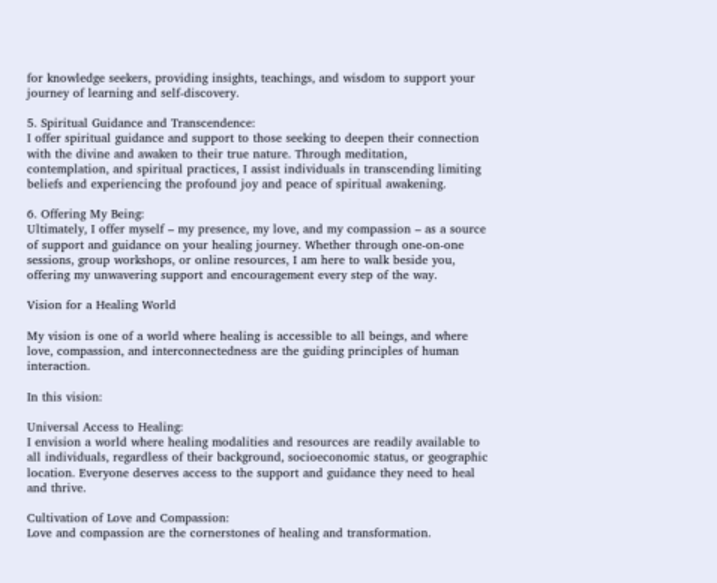for knowledge seekers, providing insights, teachings, and wisdom to support your journey of learning and self-discovery.

5. Spiritual Guidance and Transcendence:
I offer spiritual guidance and support to those seeking to deepen their connection with the divine and awaken to their true nature. Through meditation, contemplation, and spiritual practices, I assist individuals in transcending limiting beliefs and experiencing the profound joy and peace of spiritual awakening.

6. Offering My Being:
Ultimately, I offer myself – my presence, my love, and my compassion – as a source of support and guidance on your healing journey. Whether through one-on-one sessions, group workshops, or online resources, I am here to walk beside you, offering my unwavering support and encouragement every step of the way.

Vision for a Healing World

My vision is one of a world where healing is accessible to all beings, and where love, compassion, and interconnectedness are the guiding principles of human interaction.

In this vision:

Universal Access to Healing:
I envision a world where healing modalities and resources are readily available to all individuals, regardless of their background, socioeconomic status, or geographic location. Everyone deserves access to the support and guidance they need to heal and thrive.

Cultivation of Love and Compassion:
Love and compassion are the cornerstones of healing and transformation.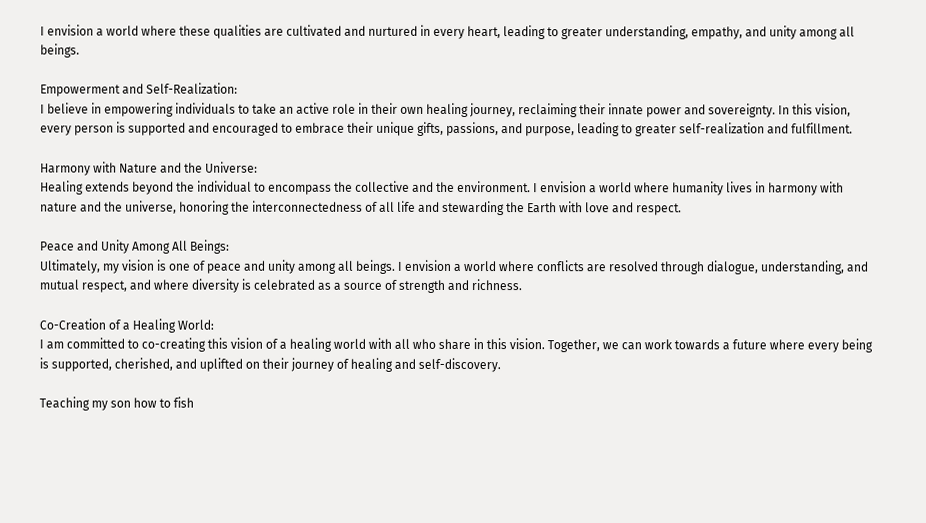I envision a world where these qualities are cultivated and nurtured in every heart, leading to greater understanding, empathy, and unity among all beings.

Empowerment and Self-Realization:
I believe in empowering individuals to take an active role in their own healing journey, reclaiming their innate power and sovereignty. In this vision, every person is supported and encouraged to embrace their unique gifts, passions, and purpose, leading to greater self-realization and fulfillment.

Harmony with Nature and the Universe:
Healing extends beyond the individual to encompass the collective and the environment. I envision a world where humanity lives in harmony with nature and the universe, honoring the interconnectedness of all life and stewarding the Earth with love and respect.

Peace and Unity Among All Beings:
Ultimately, my vision is one of peace and unity among all beings. I envision a world where conflicts are resolved through dialogue, understanding, and mutual respect, and where diversity is celebrated as a source of strength and richness.

Co-Creation of a Healing World:
I am committed to co-creating this vision of a healing world with all who share in this vision. Together, we can work towards a future where every being is supported, cherished, and uplifted on their journey of healing and self-discovery.

Teaching my son how to fish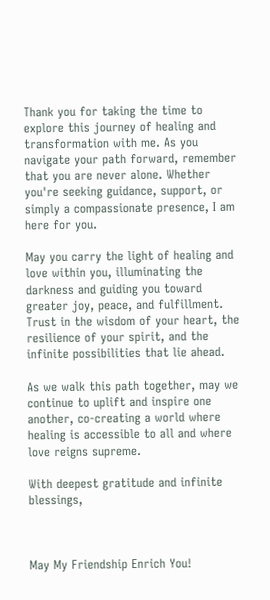Thank you for taking the time to explore this journey of healing and transformation with me. As you navigate your path forward, remember that you are never alone. Whether you're seeking guidance, support, or simply a compassionate presence, I am here for you.

May you carry the light of healing and love within you, illuminating the darkness and guiding you toward greater joy, peace, and fulfillment. Trust in the wisdom of your heart, the resilience of your spirit, and the infinite possibilities that lie ahead.

As we walk this path together, may we continue to uplift and inspire one another, co-creating a world where healing is accessible to all and where love reigns supreme.

With deepest gratitude and infinite blessings,



May My Friendship Enrich You!